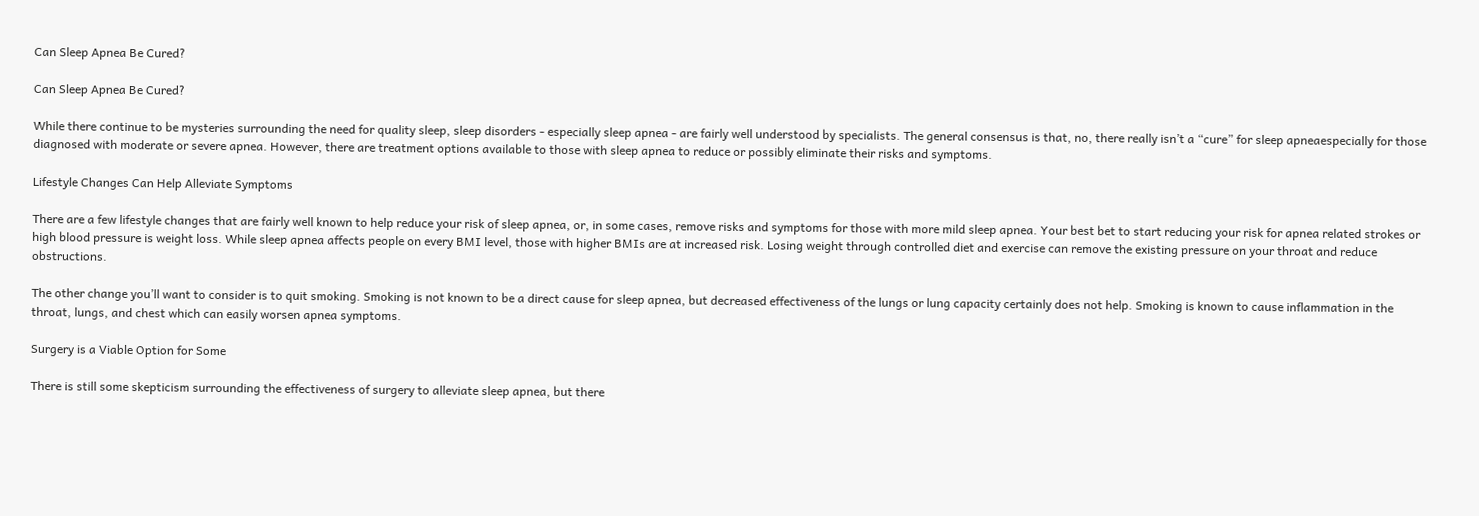Can Sleep Apnea Be Cured?

Can Sleep Apnea Be Cured?

While there continue to be mysteries surrounding the need for quality sleep, sleep disorders - especially sleep apnea - are fairly well understood by specialists. The general consensus is that, no, there really isn’t a “cure” for sleep apneaespecially for those diagnosed with moderate or severe apnea. However, there are treatment options available to those with sleep apnea to reduce or possibly eliminate their risks and symptoms.

Lifestyle Changes Can Help Alleviate Symptoms

There are a few lifestyle changes that are fairly well known to help reduce your risk of sleep apnea, or, in some cases, remove risks and symptoms for those with more mild sleep apnea. Your best bet to start reducing your risk for apnea related strokes or high blood pressure is weight loss. While sleep apnea affects people on every BMI level, those with higher BMIs are at increased risk. Losing weight through controlled diet and exercise can remove the existing pressure on your throat and reduce obstructions.

The other change you’ll want to consider is to quit smoking. Smoking is not known to be a direct cause for sleep apnea, but decreased effectiveness of the lungs or lung capacity certainly does not help. Smoking is known to cause inflammation in the throat, lungs, and chest which can easily worsen apnea symptoms.

Surgery is a Viable Option for Some

There is still some skepticism surrounding the effectiveness of surgery to alleviate sleep apnea, but there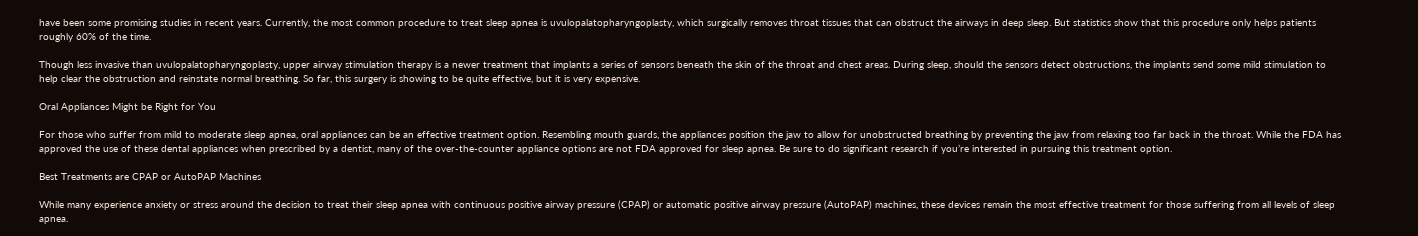have been some promising studies in recent years. Currently, the most common procedure to treat sleep apnea is uvulopalatopharyngoplasty, which surgically removes throat tissues that can obstruct the airways in deep sleep. But statistics show that this procedure only helps patients roughly 60% of the time.

Though less invasive than uvulopalatopharyngoplasty, upper airway stimulation therapy is a newer treatment that implants a series of sensors beneath the skin of the throat and chest areas. During sleep, should the sensors detect obstructions, the implants send some mild stimulation to help clear the obstruction and reinstate normal breathing. So far, this surgery is showing to be quite effective, but it is very expensive.

Oral Appliances Might be Right for You

For those who suffer from mild to moderate sleep apnea, oral appliances can be an effective treatment option. Resembling mouth guards, the appliances position the jaw to allow for unobstructed breathing by preventing the jaw from relaxing too far back in the throat. While the FDA has approved the use of these dental appliances when prescribed by a dentist, many of the over-the-counter appliance options are not FDA approved for sleep apnea. Be sure to do significant research if you’re interested in pursuing this treatment option.

Best Treatments are CPAP or AutoPAP Machines

While many experience anxiety or stress around the decision to treat their sleep apnea with continuous positive airway pressure (CPAP) or automatic positive airway pressure (AutoPAP) machines, these devices remain the most effective treatment for those suffering from all levels of sleep apnea.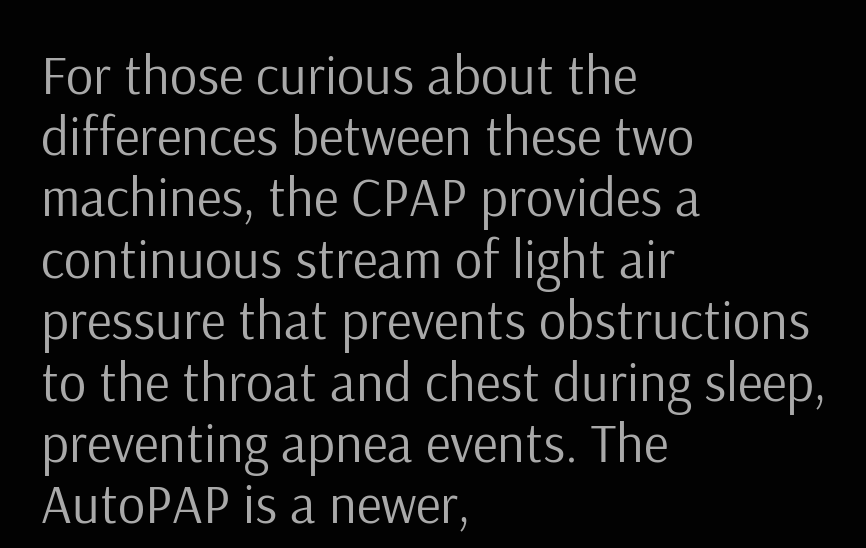For those curious about the differences between these two machines, the CPAP provides a continuous stream of light air pressure that prevents obstructions to the throat and chest during sleep, preventing apnea events. The AutoPAP is a newer,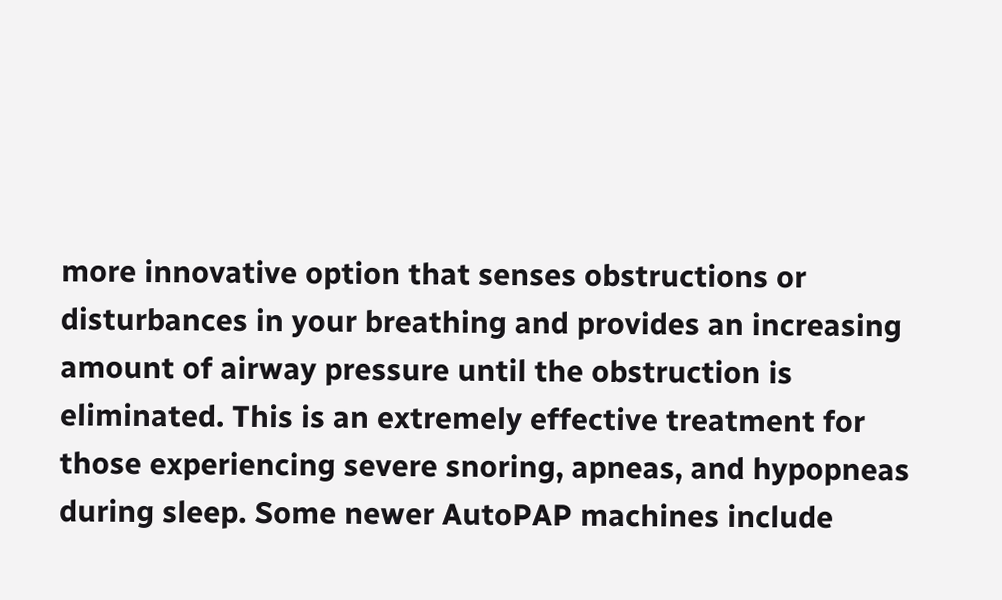more innovative option that senses obstructions or disturbances in your breathing and provides an increasing amount of airway pressure until the obstruction is eliminated. This is an extremely effective treatment for those experiencing severe snoring, apneas, and hypopneas during sleep. Some newer AutoPAP machines include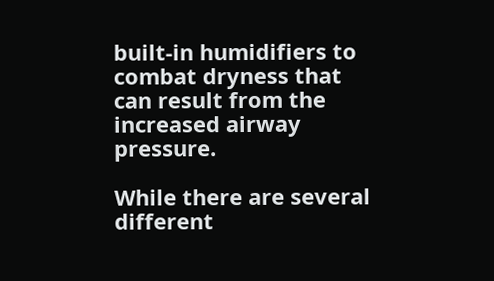built-in humidifiers to combat dryness that can result from the increased airway pressure.

While there are several different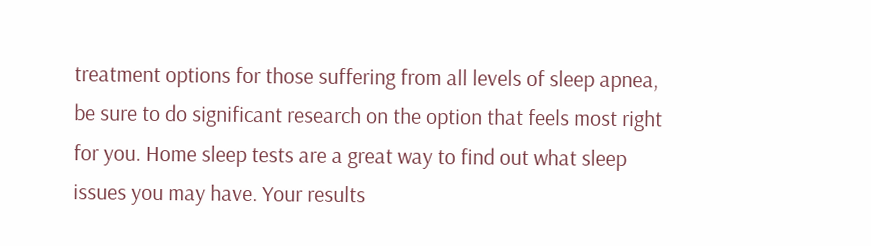treatment options for those suffering from all levels of sleep apnea, be sure to do significant research on the option that feels most right for you. Home sleep tests are a great way to find out what sleep issues you may have. Your results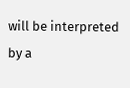will be interpreted by a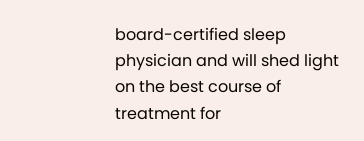board-certified sleep physician and will shed light on the best course of treatment for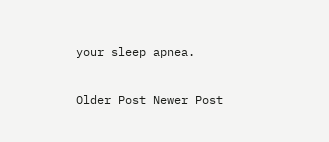your sleep apnea.

Older Post Newer Post